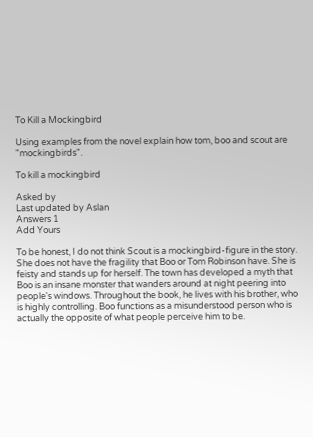To Kill a Mockingbird

Using examples from the novel explain how tom, boo and scout are "mockingbirds".

To kill a mockingbird

Asked by
Last updated by Aslan
Answers 1
Add Yours

To be honest, I do not think Scout is a mockingbird-figure in the story. She does not have the fragility that Boo or Tom Robinson have. She is feisty and stands up for herself. The town has developed a myth that Boo is an insane monster that wanders around at night peering into people's windows. Throughout the book, he lives with his brother, who is highly controlling. Boo functions as a misunderstood person who is actually the opposite of what people perceive him to be.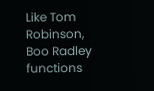Like Tom Robinson, Boo Radley functions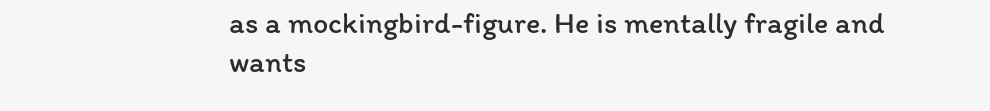as a mockingbird-figure. He is mentally fragile and wants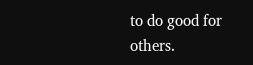to do good for others.